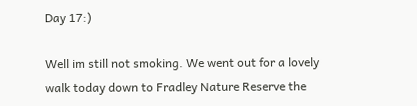Day 17:)

Well im still not smoking. We went out for a lovely walk today down to Fradley Nature Reserve the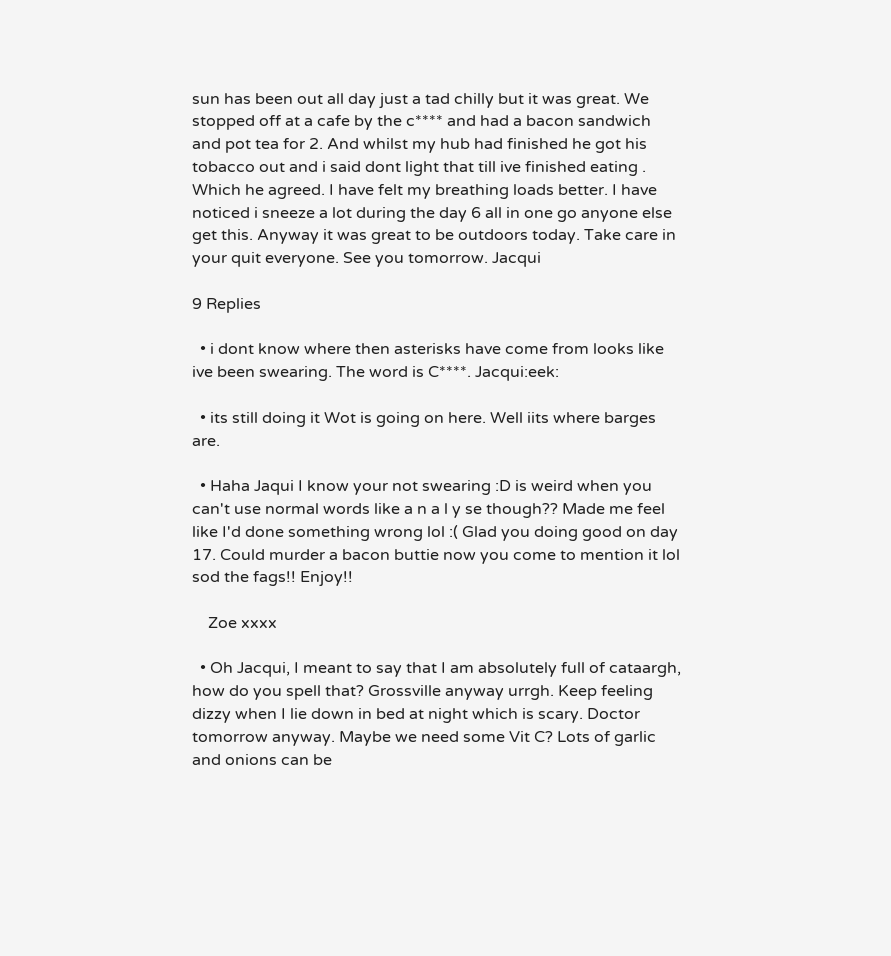sun has been out all day just a tad chilly but it was great. We stopped off at a cafe by the c**** and had a bacon sandwich and pot tea for 2. And whilst my hub had finished he got his tobacco out and i said dont light that till ive finished eating . Which he agreed. I have felt my breathing loads better. I have noticed i sneeze a lot during the day 6 all in one go anyone else get this. Anyway it was great to be outdoors today. Take care in your quit everyone. See you tomorrow. Jacqui

9 Replies

  • i dont know where then asterisks have come from looks like ive been swearing. The word is C****. Jacqui:eek:

  • its still doing it Wot is going on here. Well iits where barges are.

  • Haha Jaqui I know your not swearing :D is weird when you can't use normal words like a n a l y se though?? Made me feel like I'd done something wrong lol :( Glad you doing good on day 17. Could murder a bacon buttie now you come to mention it lol sod the fags!! Enjoy!!

    Zoe xxxx

  • Oh Jacqui, I meant to say that I am absolutely full of cataargh, how do you spell that? Grossville anyway urrgh. Keep feeling dizzy when I lie down in bed at night which is scary. Doctor tomorrow anyway. Maybe we need some Vit C? Lots of garlic and onions can be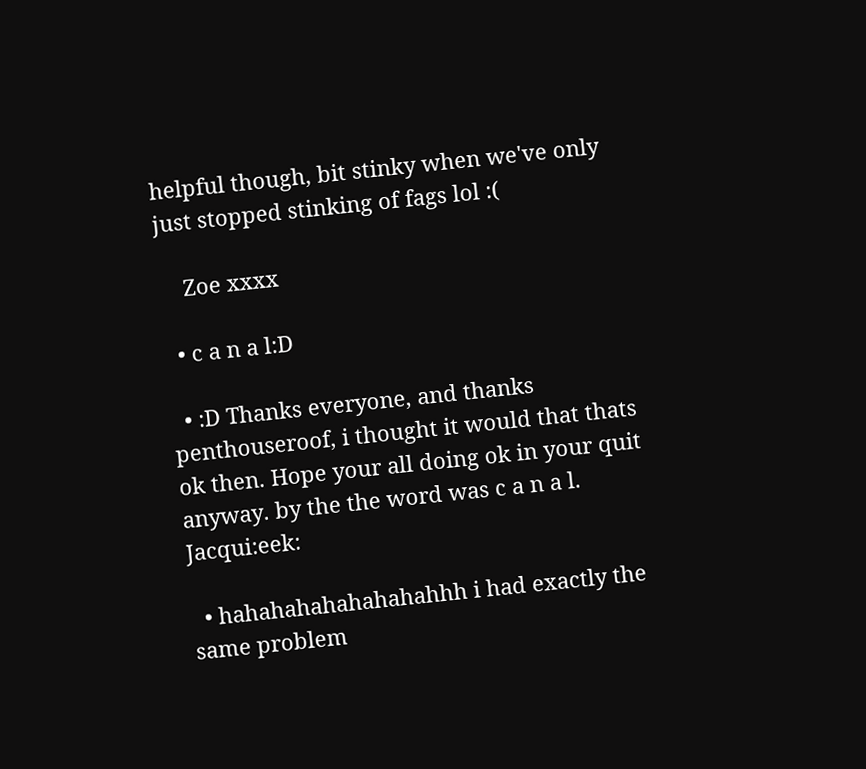helpful though, bit stinky when we've only just stopped stinking of fags lol :(

    Zoe xxxx

  • c a n a l:D

  • :D Thanks everyone, and thanks penthouseroof, i thought it would that thats ok then. Hope your all doing ok in your quit anyway. by the the word was c a n a l. Jacqui:eek:

  • hahahahahahahahahhh i had exactly the same problem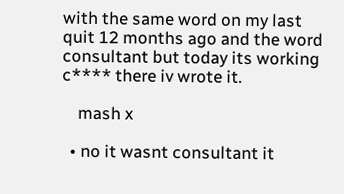with the same word on my last quit 12 months ago and the word consultant but today its working c**** there iv wrote it.

    mash x

  • no it wasnt consultant it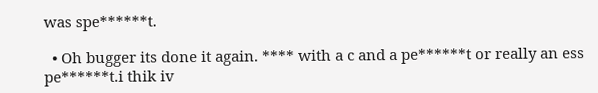was spe******t.

  • Oh bugger its done it again. **** with a c and a pe******t or really an ess pe******t.i thik iv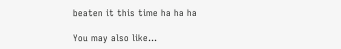beaten it this time ha ha ha

You may also like...